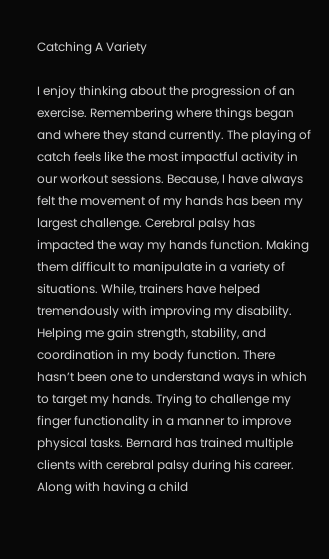Catching A Variety

I enjoy thinking about the progression of an exercise. Remembering where things began and where they stand currently. The playing of catch feels like the most impactful activity in our workout sessions. Because, I have always felt the movement of my hands has been my largest challenge. Cerebral palsy has impacted the way my hands function. Making them difficult to manipulate in a variety of situations. While, trainers have helped tremendously with improving my disability. Helping me gain strength, stability, and coordination in my body function. There hasn’t been one to understand ways in which to target my hands. Trying to challenge my finger functionality in a manner to improve physical tasks. Bernard has trained multiple clients with cerebral palsy during his career. Along with having a child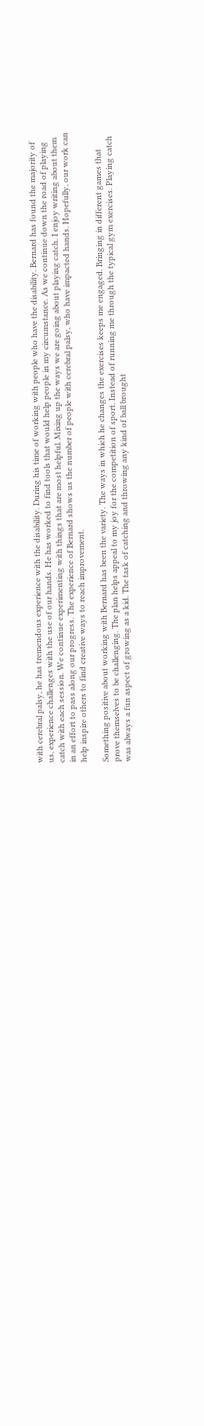with cerebral palsy, he has tremendous experience with the disability. During his time of working with people who have the disability. Bernard has found the majority of us, experience challenges with the use of our hands. He has worked to find tools that would help people in my circumstance. As we continue down the road of playing catch with each session. We continue experimenting with things that are most helpful. Mixing up the ways we are going about playing catch. I enjoy writing about them in an effort to pass along our progress. The experience of Bernard shows us the number of people with cerebral palsy, who have impacted hands. Hopefully, our work can help inspire others to find creative ways to reach improvement.

Something positive about working with Bernard has been the variety. The ways in which he changes the exercises keeps me engaged. Bringing in different games that prove themselves to be challenging. The plan helps appeal to my joy for the competition of sport. Instead of running me through the typical gym exercises. Playing catch was always a fun aspect of growing as a kid. The task of catching and throwing any kind of ball brought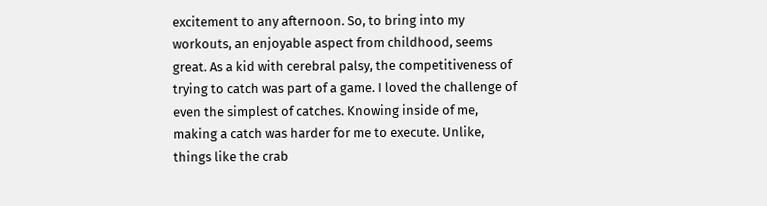excitement to any afternoon. So, to bring into my workouts, an enjoyable aspect from childhood, seems great. As a kid with cerebral palsy, the competitiveness of trying to catch was part of a game. I loved the challenge of even the simplest of catches. Knowing inside of me, making a catch was harder for me to execute. Unlike, things like the crab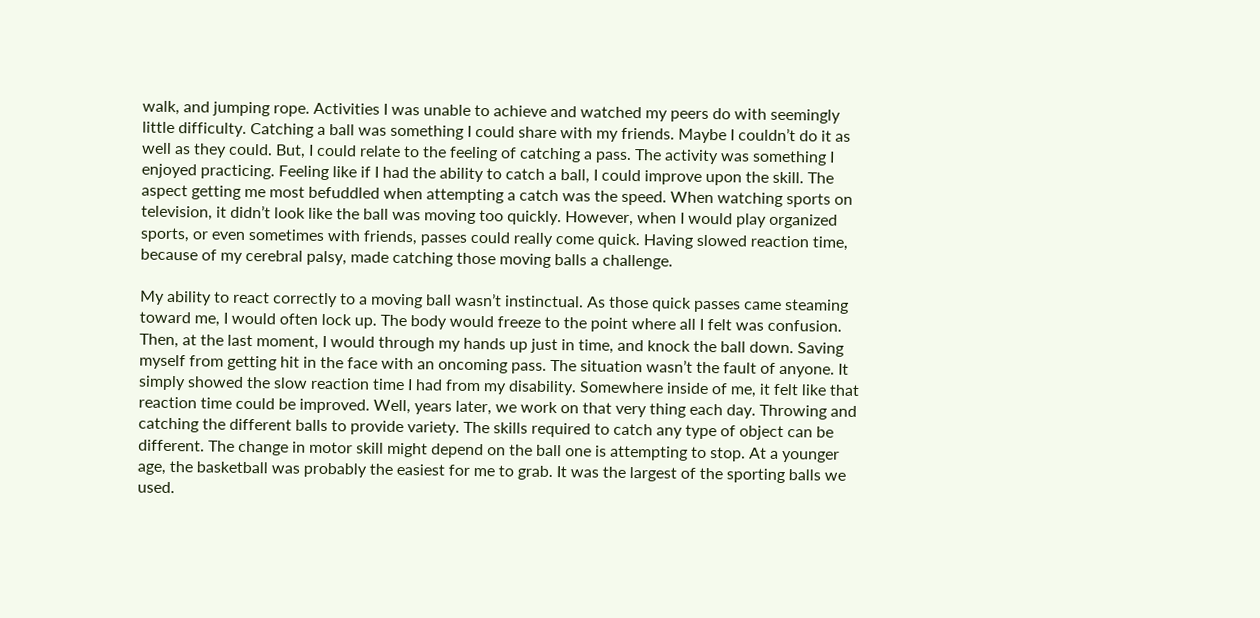walk, and jumping rope. Activities I was unable to achieve and watched my peers do with seemingly little difficulty. Catching a ball was something I could share with my friends. Maybe I couldn’t do it as well as they could. But, I could relate to the feeling of catching a pass. The activity was something I enjoyed practicing. Feeling like if I had the ability to catch a ball, I could improve upon the skill. The aspect getting me most befuddled when attempting a catch was the speed. When watching sports on television, it didn’t look like the ball was moving too quickly. However, when I would play organized sports, or even sometimes with friends, passes could really come quick. Having slowed reaction time, because of my cerebral palsy, made catching those moving balls a challenge.

My ability to react correctly to a moving ball wasn’t instinctual. As those quick passes came steaming toward me, I would often lock up. The body would freeze to the point where all I felt was confusion. Then, at the last moment, I would through my hands up just in time, and knock the ball down. Saving myself from getting hit in the face with an oncoming pass. The situation wasn’t the fault of anyone. It simply showed the slow reaction time I had from my disability. Somewhere inside of me, it felt like that reaction time could be improved. Well, years later, we work on that very thing each day. Throwing and catching the different balls to provide variety. The skills required to catch any type of object can be different. The change in motor skill might depend on the ball one is attempting to stop. At a younger age, the basketball was probably the easiest for me to grab. It was the largest of the sporting balls we used.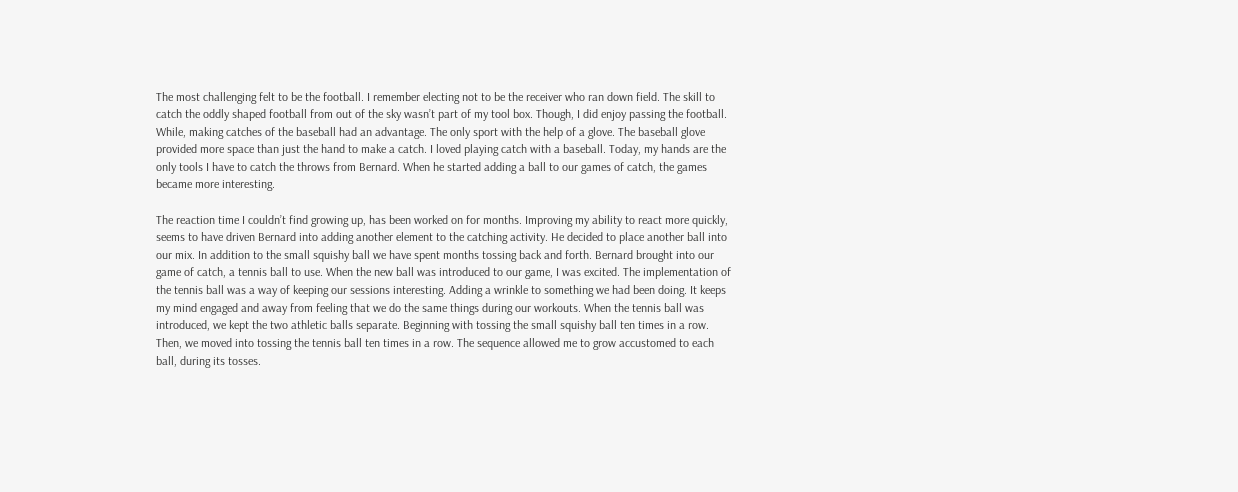The most challenging felt to be the football. I remember electing not to be the receiver who ran down field. The skill to catch the oddly shaped football from out of the sky wasn’t part of my tool box. Though, I did enjoy passing the football. While, making catches of the baseball had an advantage. The only sport with the help of a glove. The baseball glove provided more space than just the hand to make a catch. I loved playing catch with a baseball. Today, my hands are the only tools I have to catch the throws from Bernard. When he started adding a ball to our games of catch, the games became more interesting.

The reaction time I couldn’t find growing up, has been worked on for months. Improving my ability to react more quickly, seems to have driven Bernard into adding another element to the catching activity. He decided to place another ball into our mix. In addition to the small squishy ball we have spent months tossing back and forth. Bernard brought into our game of catch, a tennis ball to use. When the new ball was introduced to our game, I was excited. The implementation of the tennis ball was a way of keeping our sessions interesting. Adding a wrinkle to something we had been doing. It keeps my mind engaged and away from feeling that we do the same things during our workouts. When the tennis ball was introduced, we kept the two athletic balls separate. Beginning with tossing the small squishy ball ten times in a row. Then, we moved into tossing the tennis ball ten times in a row. The sequence allowed me to grow accustomed to each ball, during its tosses.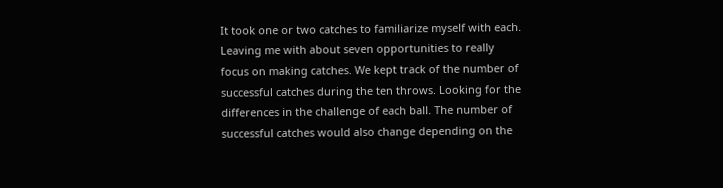It took one or two catches to familiarize myself with each. Leaving me with about seven opportunities to really focus on making catches. We kept track of the number of successful catches during the ten throws. Looking for the differences in the challenge of each ball. The number of successful catches would also change depending on the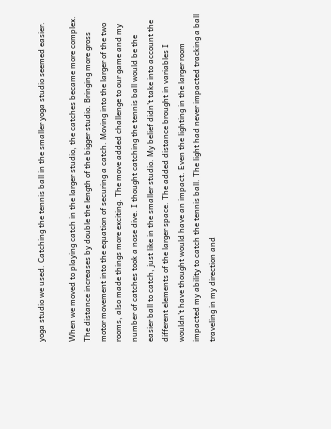yoga studio we used. Catching the tennis ball in the smaller yoga studio seemed easier.

When we moved to playing catch in the larger studio, the catches became more complex. The distance increases by double the length of the bigger studio. Bringing more gross motor movement into the equation of securing a catch. Moving into the larger of the two rooms, also made things more exciting. The move added challenge to our game and my number of catches took a nose dive. I thought catching the tennis ball would be the easier ball to catch, just like in the smaller studio. My belief didn’t take into account the different elements of the larger space. The added distance brought in variables I wouldn’t have thought would have an impact. Even the lighting in the larger room impacted my ability to catch the tennis ball. The light had never impacted tracking a ball traveling in my direction and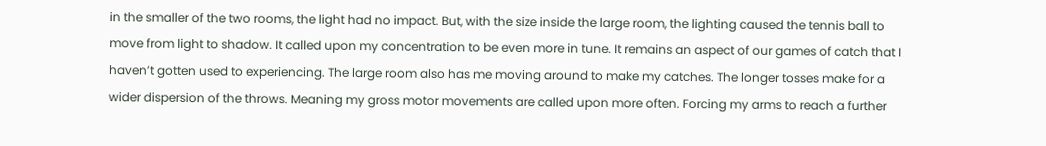in the smaller of the two rooms, the light had no impact. But, with the size inside the large room, the lighting caused the tennis ball to move from light to shadow. It called upon my concentration to be even more in tune. It remains an aspect of our games of catch that I haven’t gotten used to experiencing. The large room also has me moving around to make my catches. The longer tosses make for a wider dispersion of the throws. Meaning my gross motor movements are called upon more often. Forcing my arms to reach a further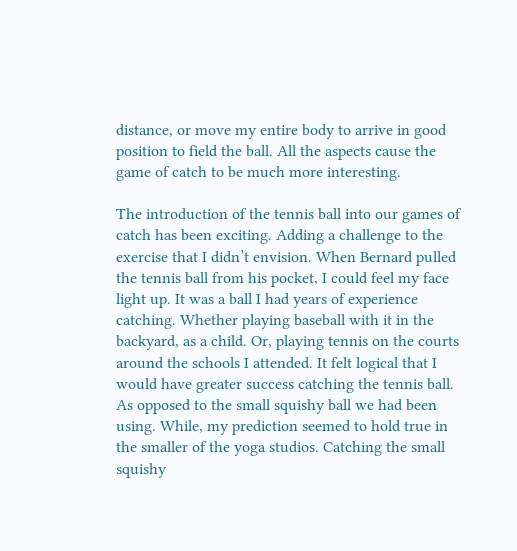distance, or move my entire body to arrive in good position to field the ball. All the aspects cause the game of catch to be much more interesting.

The introduction of the tennis ball into our games of catch has been exciting. Adding a challenge to the exercise that I didn’t envision. When Bernard pulled the tennis ball from his pocket, I could feel my face light up. It was a ball I had years of experience catching. Whether playing baseball with it in the backyard, as a child. Or, playing tennis on the courts around the schools I attended. It felt logical that I would have greater success catching the tennis ball. As opposed to the small squishy ball we had been using. While, my prediction seemed to hold true in the smaller of the yoga studios. Catching the small squishy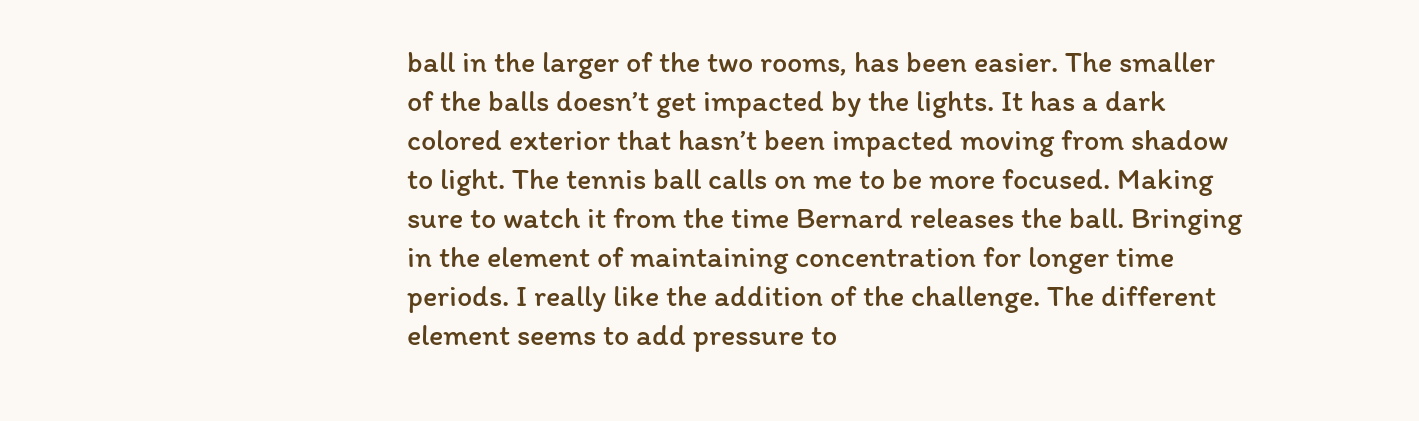ball in the larger of the two rooms, has been easier. The smaller of the balls doesn’t get impacted by the lights. It has a dark colored exterior that hasn’t been impacted moving from shadow to light. The tennis ball calls on me to be more focused. Making sure to watch it from the time Bernard releases the ball. Bringing in the element of maintaining concentration for longer time periods. I really like the addition of the challenge. The different element seems to add pressure to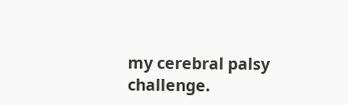my cerebral palsy challenge.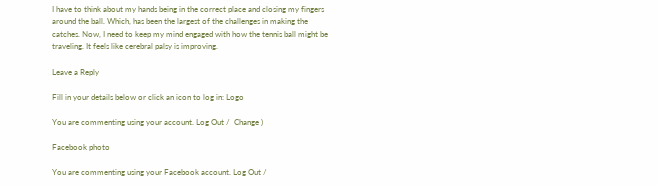I have to think about my hands being in the correct place and closing my fingers around the ball. Which, has been the largest of the challenges in making the catches. Now, I need to keep my mind engaged with how the tennis ball might be traveling. It feels like cerebral palsy is improving.

Leave a Reply

Fill in your details below or click an icon to log in: Logo

You are commenting using your account. Log Out /  Change )

Facebook photo

You are commenting using your Facebook account. Log Out /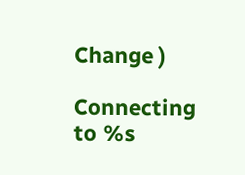Change )

Connecting to %s